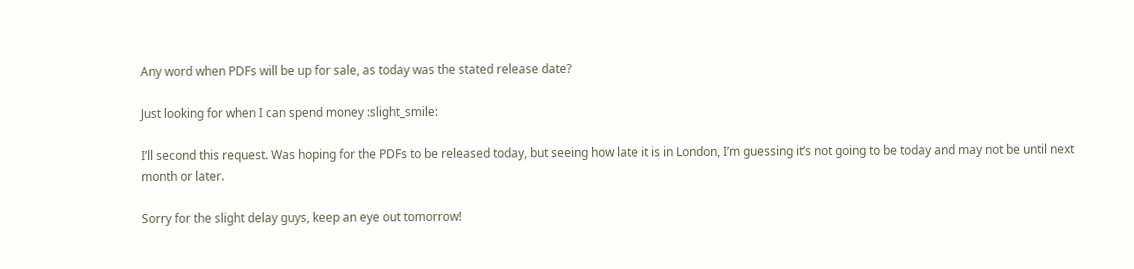Any word when PDFs will be up for sale, as today was the stated release date?

Just looking for when I can spend money :slight_smile:

I’ll second this request. Was hoping for the PDFs to be released today, but seeing how late it is in London, I’m guessing it’s not going to be today and may not be until next month or later.

Sorry for the slight delay guys, keep an eye out tomorrow!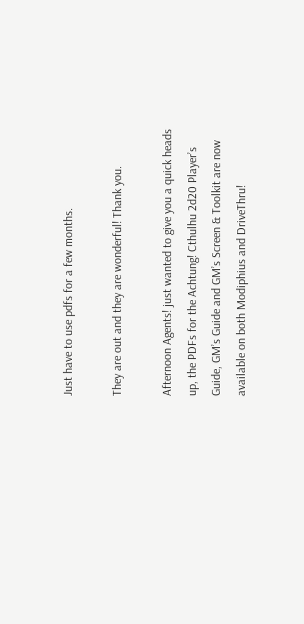Just have to use pdfs for a few months.

They are out and they are wonderful! Thank you.

Afternoon Agents! just wanted to give you a quick heads up, the PDFs for the Achtung! Cthulhu 2d20 Player’s Guide, GM’s Guide and GM’s Screen & Toolkit are now available on both Modiphius and DriveThru!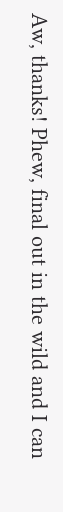Aw, thanks! Phew, final out in the wild and I can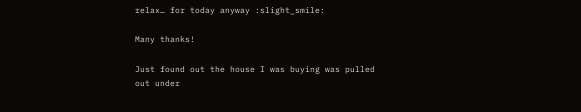relax… for today anyway :slight_smile:

Many thanks!

Just found out the house I was buying was pulled out under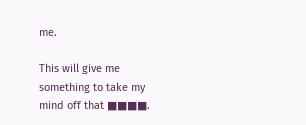me.

This will give me something to take my mind off that ■■■■.